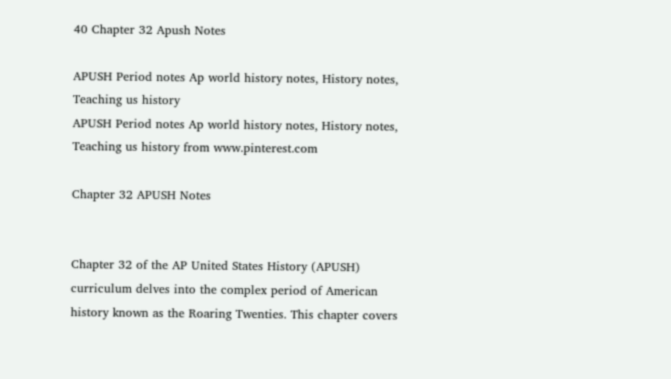40 Chapter 32 Apush Notes

APUSH Period notes Ap world history notes, History notes, Teaching us history
APUSH Period notes Ap world history notes, History notes, Teaching us history from www.pinterest.com

Chapter 32 APUSH Notes


Chapter 32 of the AP United States History (APUSH) curriculum delves into the complex period of American history known as the Roaring Twenties. This chapter covers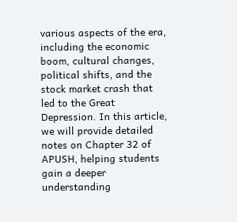various aspects of the era, including the economic boom, cultural changes, political shifts, and the stock market crash that led to the Great Depression. In this article, we will provide detailed notes on Chapter 32 of APUSH, helping students gain a deeper understanding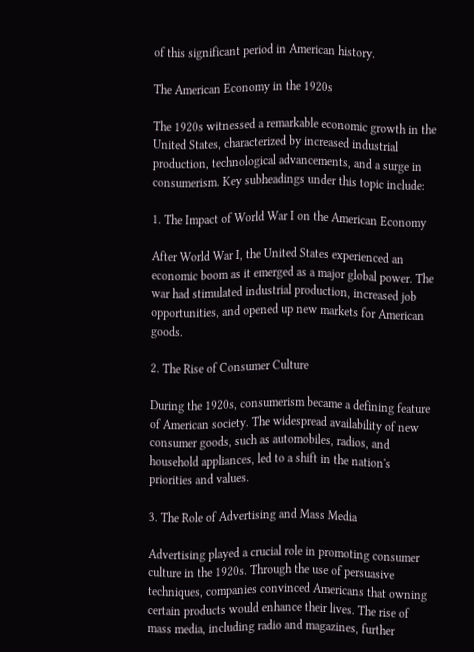of this significant period in American history.

The American Economy in the 1920s

The 1920s witnessed a remarkable economic growth in the United States, characterized by increased industrial production, technological advancements, and a surge in consumerism. Key subheadings under this topic include:

1. The Impact of World War I on the American Economy

After World War I, the United States experienced an economic boom as it emerged as a major global power. The war had stimulated industrial production, increased job opportunities, and opened up new markets for American goods.

2. The Rise of Consumer Culture

During the 1920s, consumerism became a defining feature of American society. The widespread availability of new consumer goods, such as automobiles, radios, and household appliances, led to a shift in the nation's priorities and values.

3. The Role of Advertising and Mass Media

Advertising played a crucial role in promoting consumer culture in the 1920s. Through the use of persuasive techniques, companies convinced Americans that owning certain products would enhance their lives. The rise of mass media, including radio and magazines, further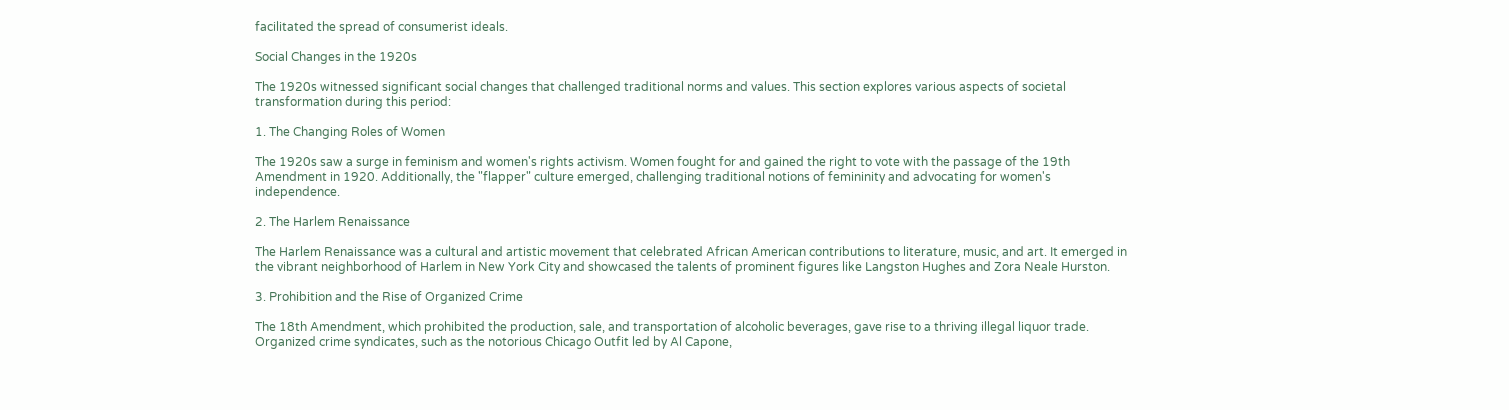facilitated the spread of consumerist ideals.

Social Changes in the 1920s

The 1920s witnessed significant social changes that challenged traditional norms and values. This section explores various aspects of societal transformation during this period:

1. The Changing Roles of Women

The 1920s saw a surge in feminism and women's rights activism. Women fought for and gained the right to vote with the passage of the 19th Amendment in 1920. Additionally, the "flapper" culture emerged, challenging traditional notions of femininity and advocating for women's independence.

2. The Harlem Renaissance

The Harlem Renaissance was a cultural and artistic movement that celebrated African American contributions to literature, music, and art. It emerged in the vibrant neighborhood of Harlem in New York City and showcased the talents of prominent figures like Langston Hughes and Zora Neale Hurston.

3. Prohibition and the Rise of Organized Crime

The 18th Amendment, which prohibited the production, sale, and transportation of alcoholic beverages, gave rise to a thriving illegal liquor trade. Organized crime syndicates, such as the notorious Chicago Outfit led by Al Capone,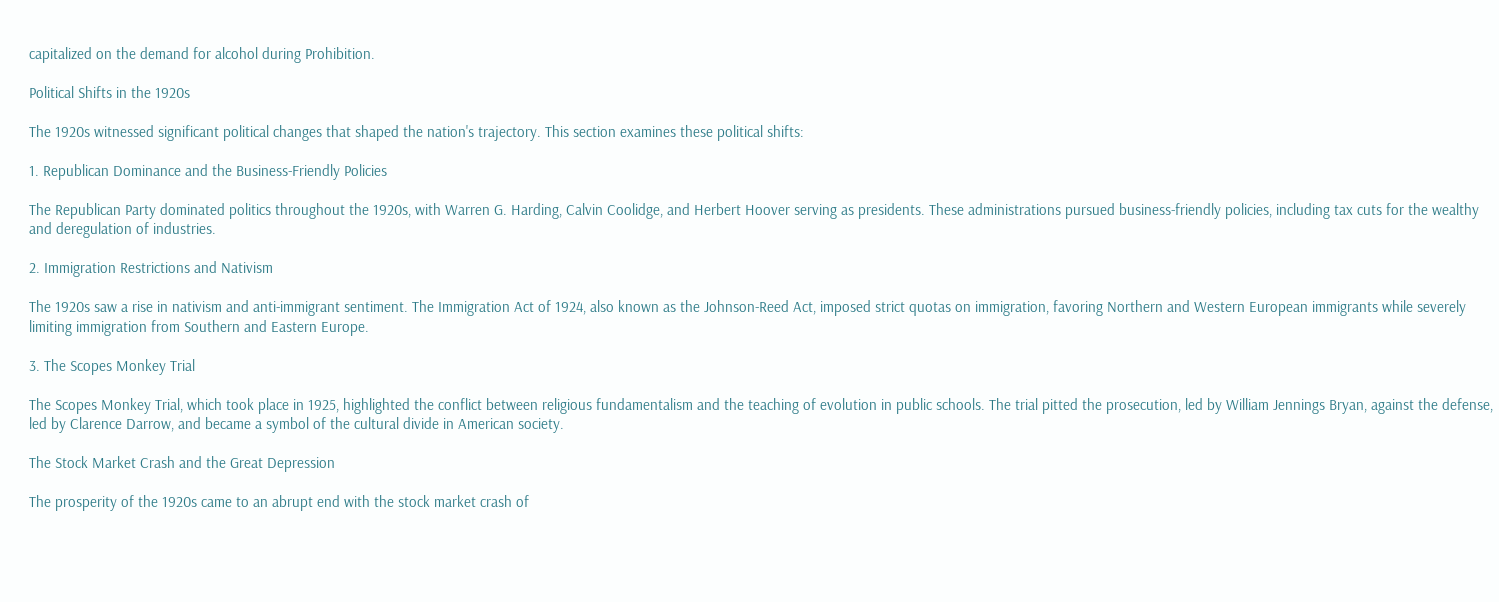capitalized on the demand for alcohol during Prohibition.

Political Shifts in the 1920s

The 1920s witnessed significant political changes that shaped the nation's trajectory. This section examines these political shifts:

1. Republican Dominance and the Business-Friendly Policies

The Republican Party dominated politics throughout the 1920s, with Warren G. Harding, Calvin Coolidge, and Herbert Hoover serving as presidents. These administrations pursued business-friendly policies, including tax cuts for the wealthy and deregulation of industries.

2. Immigration Restrictions and Nativism

The 1920s saw a rise in nativism and anti-immigrant sentiment. The Immigration Act of 1924, also known as the Johnson-Reed Act, imposed strict quotas on immigration, favoring Northern and Western European immigrants while severely limiting immigration from Southern and Eastern Europe.

3. The Scopes Monkey Trial

The Scopes Monkey Trial, which took place in 1925, highlighted the conflict between religious fundamentalism and the teaching of evolution in public schools. The trial pitted the prosecution, led by William Jennings Bryan, against the defense, led by Clarence Darrow, and became a symbol of the cultural divide in American society.

The Stock Market Crash and the Great Depression

The prosperity of the 1920s came to an abrupt end with the stock market crash of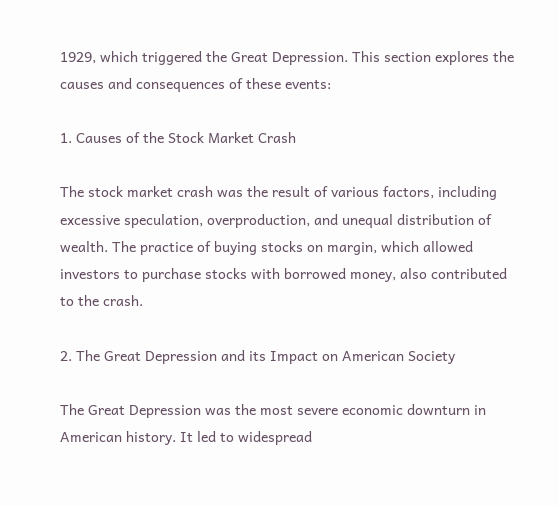1929, which triggered the Great Depression. This section explores the causes and consequences of these events:

1. Causes of the Stock Market Crash

The stock market crash was the result of various factors, including excessive speculation, overproduction, and unequal distribution of wealth. The practice of buying stocks on margin, which allowed investors to purchase stocks with borrowed money, also contributed to the crash.

2. The Great Depression and its Impact on American Society

The Great Depression was the most severe economic downturn in American history. It led to widespread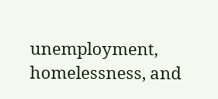unemployment, homelessness, and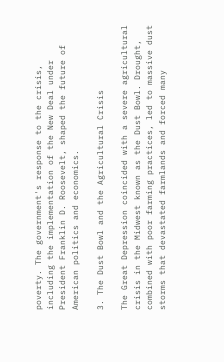poverty. The government's response to the crisis, including the implementation of the New Deal under President Franklin D. Roosevelt, shaped the future of American politics and economics.

3. The Dust Bowl and the Agricultural Crisis

The Great Depression coincided with a severe agricultural crisis in the Midwest known as the Dust Bowl. Drought, combined with poor farming practices, led to massive dust storms that devastated farmlands and forced many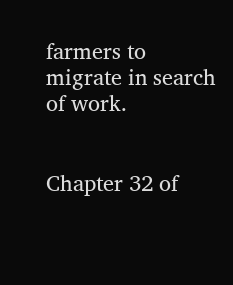farmers to migrate in search of work.


Chapter 32 of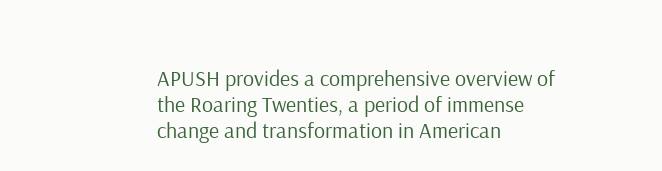APUSH provides a comprehensive overview of the Roaring Twenties, a period of immense change and transformation in American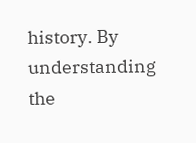history. By understanding the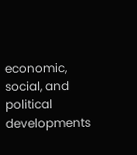economic, social, and political developments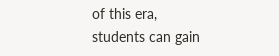of this era, students can gain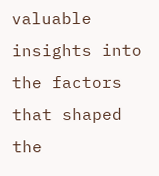valuable insights into the factors that shaped the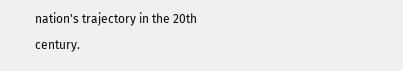nation's trajectory in the 20th century.